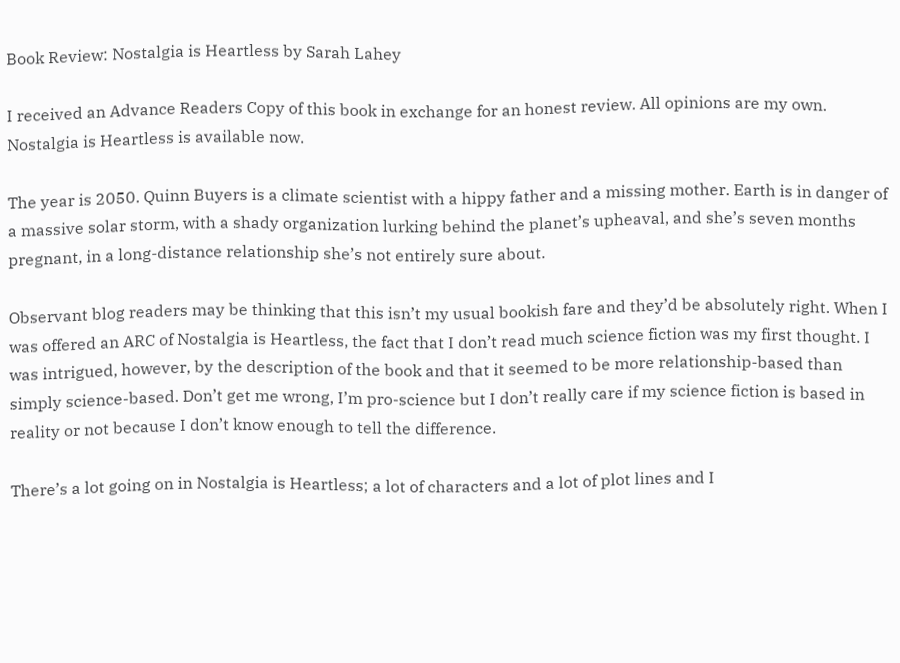Book Review: Nostalgia is Heartless by Sarah Lahey

I received an Advance Readers Copy of this book in exchange for an honest review. All opinions are my own. Nostalgia is Heartless is available now.

The year is 2050. Quinn Buyers is a climate scientist with a hippy father and a missing mother. Earth is in danger of a massive solar storm, with a shady organization lurking behind the planet’s upheaval, and she’s seven months pregnant, in a long-distance relationship she’s not entirely sure about.

Observant blog readers may be thinking that this isn’t my usual bookish fare and they’d be absolutely right. When I was offered an ARC of Nostalgia is Heartless, the fact that I don’t read much science fiction was my first thought. I was intrigued, however, by the description of the book and that it seemed to be more relationship-based than simply science-based. Don’t get me wrong, I’m pro-science but I don’t really care if my science fiction is based in reality or not because I don’t know enough to tell the difference.

There’s a lot going on in Nostalgia is Heartless; a lot of characters and a lot of plot lines and I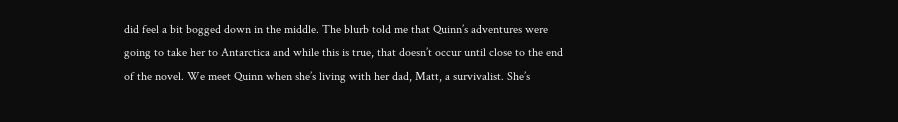did feel a bit bogged down in the middle. The blurb told me that Quinn’s adventures were going to take her to Antarctica and while this is true, that doesn’t occur until close to the end of the novel. We meet Quinn when she’s living with her dad, Matt, a survivalist. She’s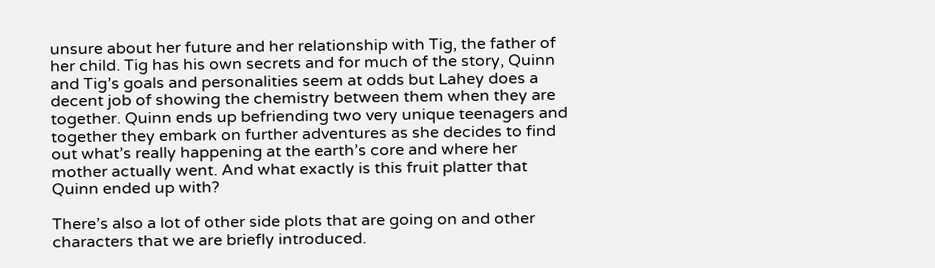unsure about her future and her relationship with Tig, the father of her child. Tig has his own secrets and for much of the story, Quinn and Tig’s goals and personalities seem at odds but Lahey does a decent job of showing the chemistry between them when they are together. Quinn ends up befriending two very unique teenagers and together they embark on further adventures as she decides to find out what’s really happening at the earth’s core and where her mother actually went. And what exactly is this fruit platter that Quinn ended up with?

There’s also a lot of other side plots that are going on and other characters that we are briefly introduced.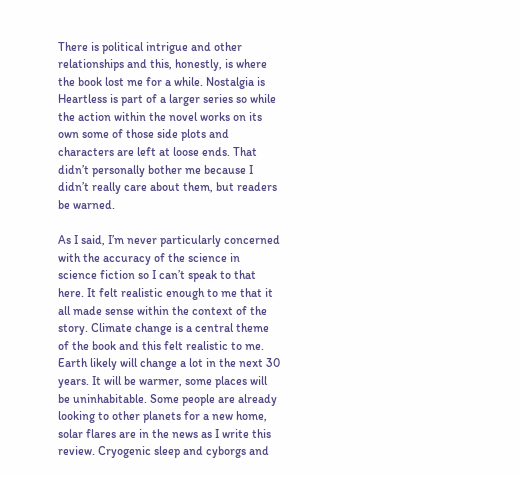There is political intrigue and other relationships and this, honestly, is where the book lost me for a while. Nostalgia is Heartless is part of a larger series so while the action within the novel works on its own some of those side plots and characters are left at loose ends. That didn’t personally bother me because I didn’t really care about them, but readers be warned.

As I said, I’m never particularly concerned with the accuracy of the science in science fiction so I can’t speak to that here. It felt realistic enough to me that it all made sense within the context of the story. Climate change is a central theme of the book and this felt realistic to me. Earth likely will change a lot in the next 30 years. It will be warmer, some places will be uninhabitable. Some people are already looking to other planets for a new home, solar flares are in the news as I write this review. Cryogenic sleep and cyborgs and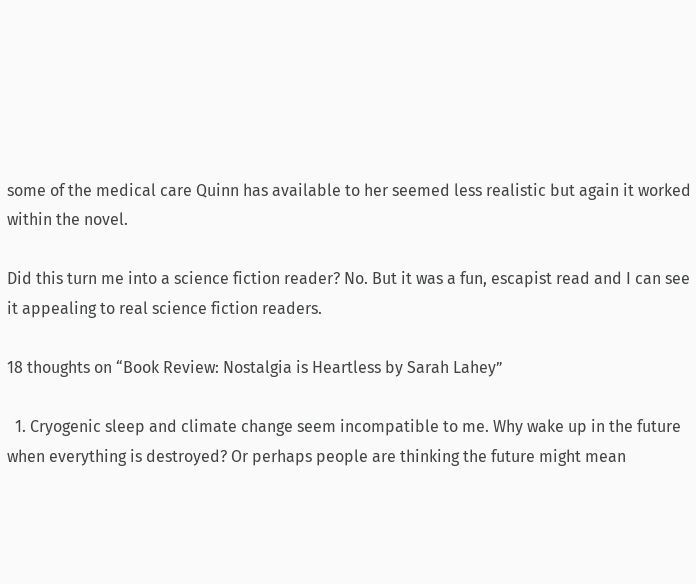some of the medical care Quinn has available to her seemed less realistic but again it worked within the novel.

Did this turn me into a science fiction reader? No. But it was a fun, escapist read and I can see it appealing to real science fiction readers.

18 thoughts on “Book Review: Nostalgia is Heartless by Sarah Lahey”

  1. Cryogenic sleep and climate change seem incompatible to me. Why wake up in the future when everything is destroyed? Or perhaps people are thinking the future might mean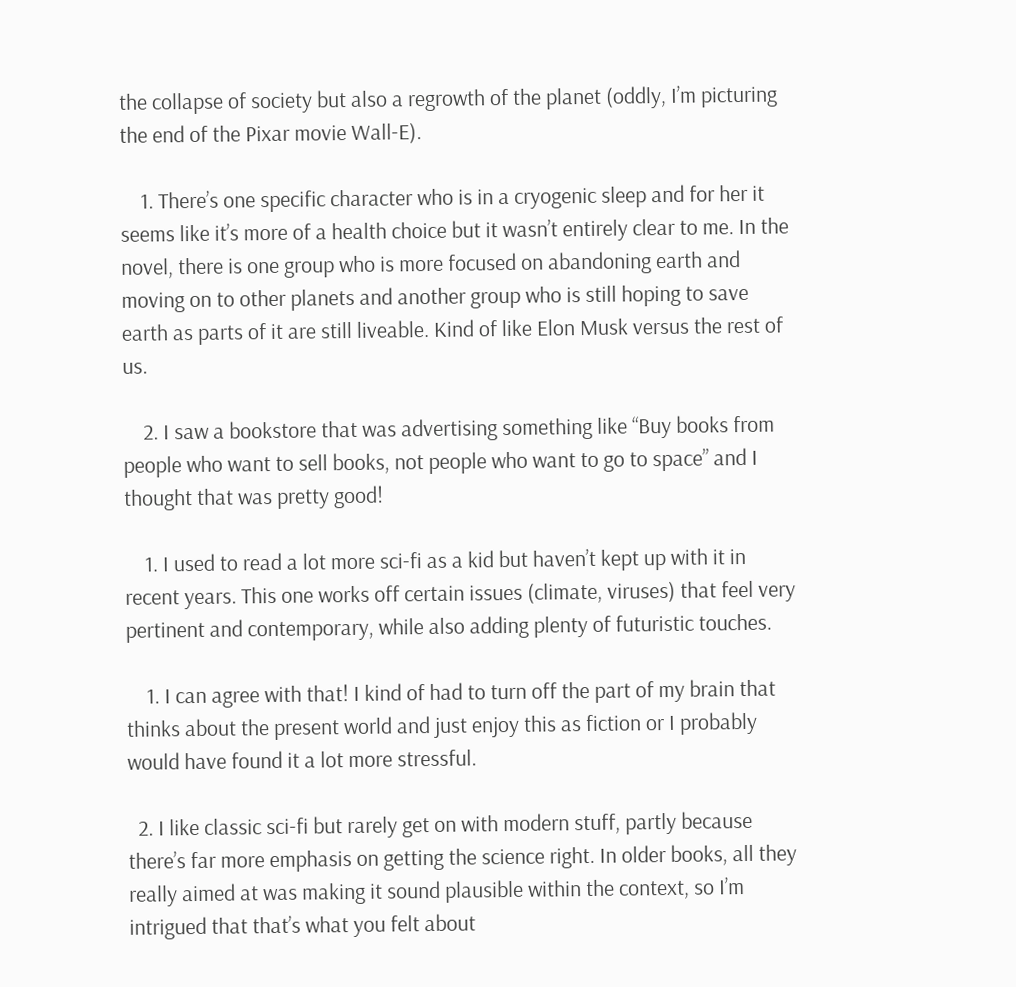the collapse of society but also a regrowth of the planet (oddly, I’m picturing the end of the Pixar movie Wall-E).

    1. There’s one specific character who is in a cryogenic sleep and for her it seems like it’s more of a health choice but it wasn’t entirely clear to me. In the novel, there is one group who is more focused on abandoning earth and moving on to other planets and another group who is still hoping to save earth as parts of it are still liveable. Kind of like Elon Musk versus the rest of us.

    2. I saw a bookstore that was advertising something like “Buy books from people who want to sell books, not people who want to go to space” and I thought that was pretty good!

    1. I used to read a lot more sci-fi as a kid but haven’t kept up with it in recent years. This one works off certain issues (climate, viruses) that feel very pertinent and contemporary, while also adding plenty of futuristic touches.

    1. I can agree with that! I kind of had to turn off the part of my brain that thinks about the present world and just enjoy this as fiction or I probably would have found it a lot more stressful.

  2. I like classic sci-fi but rarely get on with modern stuff, partly because there’s far more emphasis on getting the science right. In older books, all they really aimed at was making it sound plausible within the context, so I’m intrigued that that’s what you felt about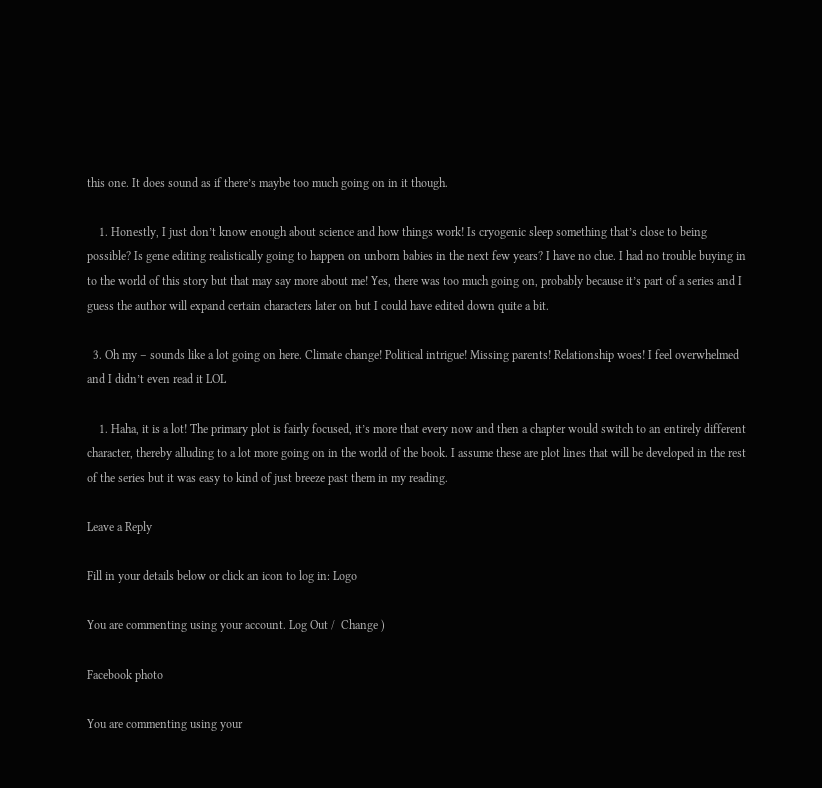this one. It does sound as if there’s maybe too much going on in it though.

    1. Honestly, I just don’t know enough about science and how things work! Is cryogenic sleep something that’s close to being possible? Is gene editing realistically going to happen on unborn babies in the next few years? I have no clue. I had no trouble buying in to the world of this story but that may say more about me! Yes, there was too much going on, probably because it’s part of a series and I guess the author will expand certain characters later on but I could have edited down quite a bit.

  3. Oh my – sounds like a lot going on here. Climate change! Political intrigue! Missing parents! Relationship woes! I feel overwhelmed and I didn’t even read it LOL

    1. Haha, it is a lot! The primary plot is fairly focused, it’s more that every now and then a chapter would switch to an entirely different character, thereby alluding to a lot more going on in the world of the book. I assume these are plot lines that will be developed in the rest of the series but it was easy to kind of just breeze past them in my reading.

Leave a Reply

Fill in your details below or click an icon to log in: Logo

You are commenting using your account. Log Out /  Change )

Facebook photo

You are commenting using your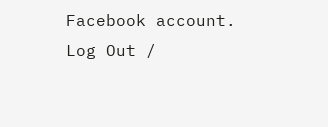Facebook account. Log Out /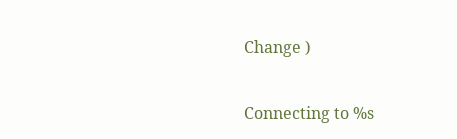Change )

Connecting to %s